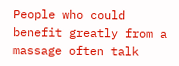People who could benefit greatly from a massage often talk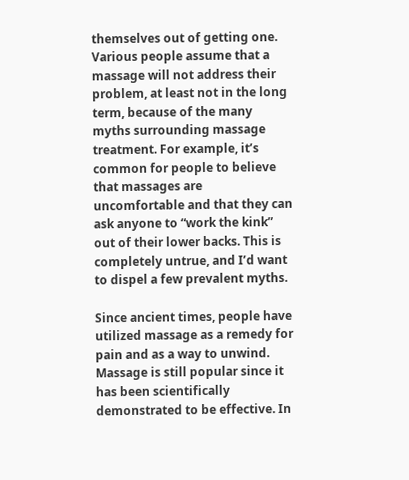themselves out of getting one. Various people assume that a massage will not address their problem, at least not in the long term, because of the many myths surrounding massage treatment. For example, it’s common for people to believe that massages are uncomfortable and that they can ask anyone to “work the kink” out of their lower backs. This is completely untrue, and I’d want to dispel a few prevalent myths.

Since ancient times, people have utilized massage as a remedy for pain and as a way to unwind. Massage is still popular since it has been scientifically demonstrated to be effective. In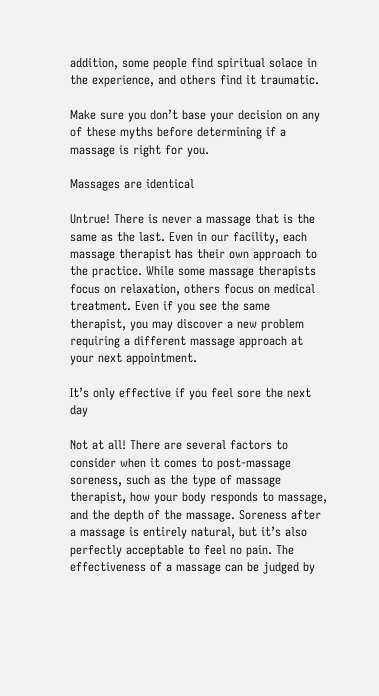addition, some people find spiritual solace in the experience, and others find it traumatic.

Make sure you don’t base your decision on any of these myths before determining if a massage is right for you.

Massages are identical

Untrue! There is never a massage that is the same as the last. Even in our facility, each massage therapist has their own approach to the practice. While some massage therapists focus on relaxation, others focus on medical treatment. Even if you see the same therapist, you may discover a new problem requiring a different massage approach at your next appointment.

It’s only effective if you feel sore the next day

Not at all! There are several factors to consider when it comes to post-massage soreness, such as the type of massage therapist, how your body responds to massage, and the depth of the massage. Soreness after a massage is entirely natural, but it’s also perfectly acceptable to feel no pain. The effectiveness of a massage can be judged by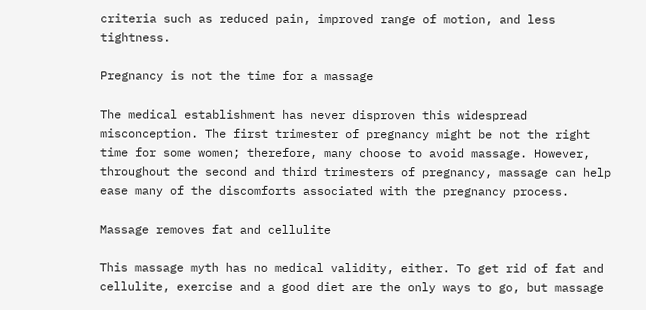criteria such as reduced pain, improved range of motion, and less tightness.

Pregnancy is not the time for a massage

The medical establishment has never disproven this widespread misconception. The first trimester of pregnancy might be not the right time for some women; therefore, many choose to avoid massage. However, throughout the second and third trimesters of pregnancy, massage can help ease many of the discomforts associated with the pregnancy process.

Massage removes fat and cellulite

This massage myth has no medical validity, either. To get rid of fat and cellulite, exercise and a good diet are the only ways to go, but massage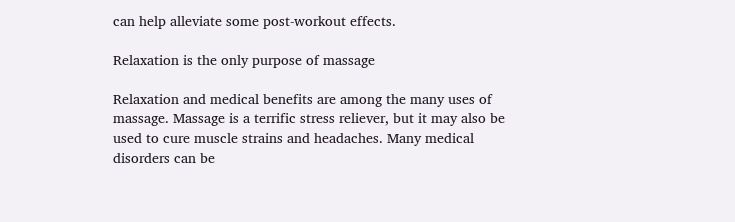can help alleviate some post-workout effects.

Relaxation is the only purpose of massage

Relaxation and medical benefits are among the many uses of massage. Massage is a terrific stress reliever, but it may also be used to cure muscle strains and headaches. Many medical disorders can be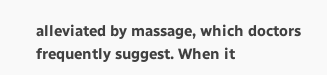alleviated by massage, which doctors frequently suggest. When it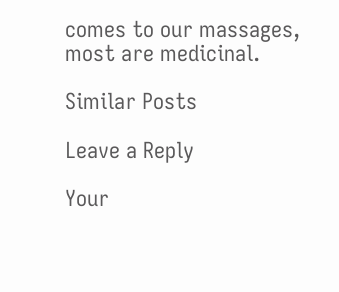comes to our massages, most are medicinal.

Similar Posts

Leave a Reply

Your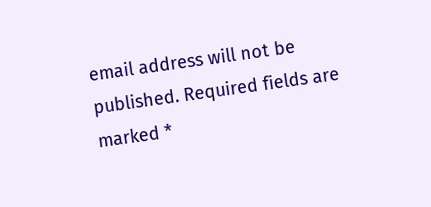email address will not be published. Required fields are marked *